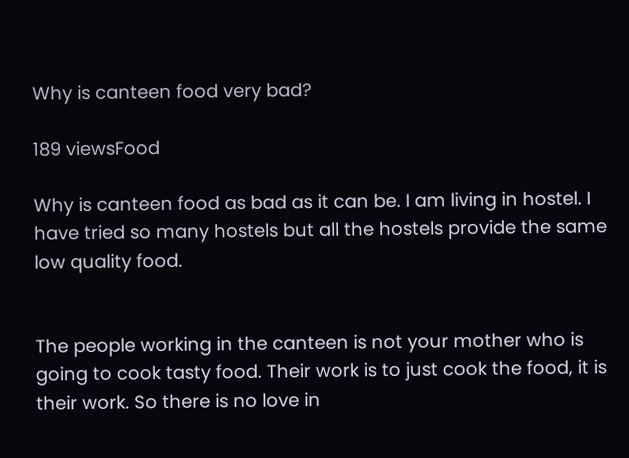Why is canteen food very bad?

189 viewsFood

Why is canteen food as bad as it can be. I am living in hostel. I have tried so many hostels but all the hostels provide the same low quality food.


The people working in the canteen is not your mother who is going to cook tasty food. Their work is to just cook the food, it is their work. So there is no love in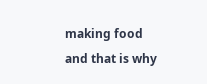making food and that is why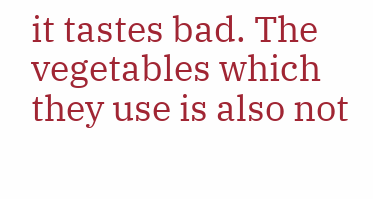it tastes bad. The vegetables which they use is also not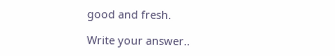good and fresh.

Write your answer..